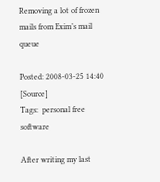Removing a lot of frozen mails from Exim’s mail queue

Posted: 2008-03-25 14:40 [Source]
Tags:  personal free software

After writing my last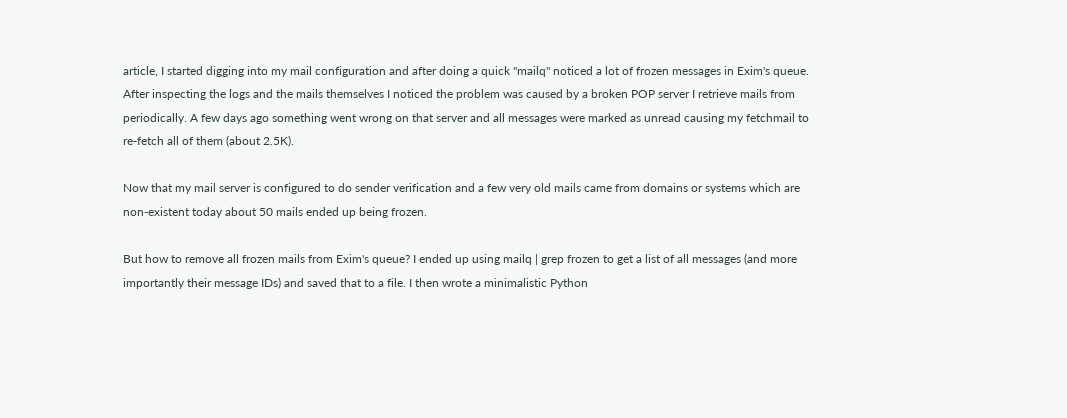article, I started digging into my mail configuration and after doing a quick "mailq" noticed a lot of frozen messages in Exim's queue. After inspecting the logs and the mails themselves I noticed the problem was caused by a broken POP server I retrieve mails from periodically. A few days ago something went wrong on that server and all messages were marked as unread causing my fetchmail to re-fetch all of them (about 2.5K).

Now that my mail server is configured to do sender verification and a few very old mails came from domains or systems which are non-existent today about 50 mails ended up being frozen.

But how to remove all frozen mails from Exim's queue? I ended up using mailq | grep frozen to get a list of all messages (and more importantly their message IDs) and saved that to a file. I then wrote a minimalistic Python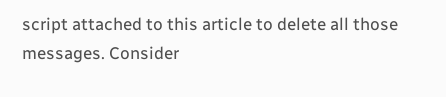script attached to this article to delete all those messages. Consider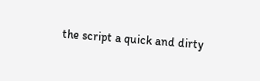the script a quick and dirty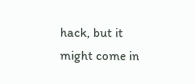hack, but it might come in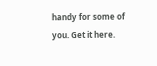handy for some of you. Get it here.